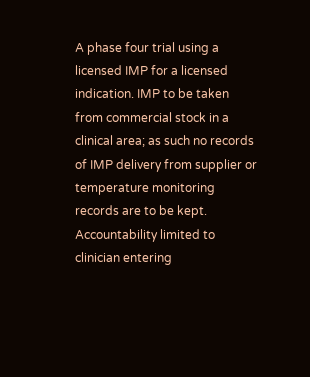A phase four trial using a licensed IMP for a licensed indication. IMP to be taken from commercial stock in a clinical area; as such no records of IMP delivery from supplier or temperature monitoring records are to be kept. Accountability limited to clinician entering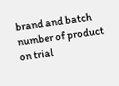brand and batch number of product on trial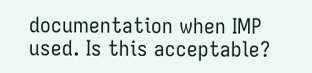documentation when IMP used. Is this acceptable?